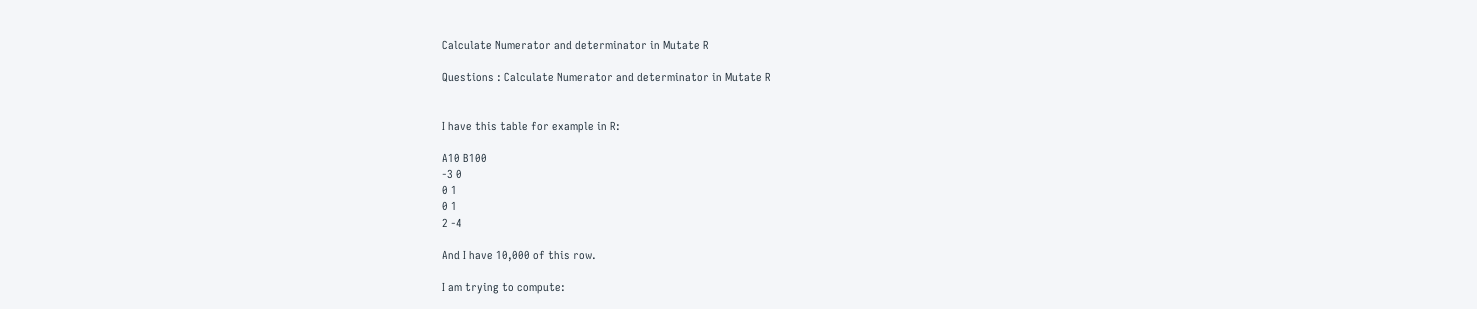Calculate Numerator and determinator in Mutate R

Questions : Calculate Numerator and determinator in Mutate R


I have this table for example in R:

A10 B100
-3 0
0 1
0 1
2 -4

And I have 10,000 of this row.

I am trying to compute: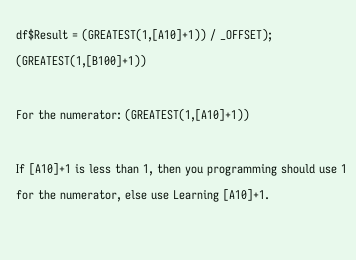df$Result = (GREATEST(1,[A10]+1)) / _OFFSET);  (GREATEST(1,[B100]+1))

For the numerator: (GREATEST(1,[A10]+1))

If [A10]+1 is less than 1, then you programming should use 1 for the numerator, else use Learning [A10]+1.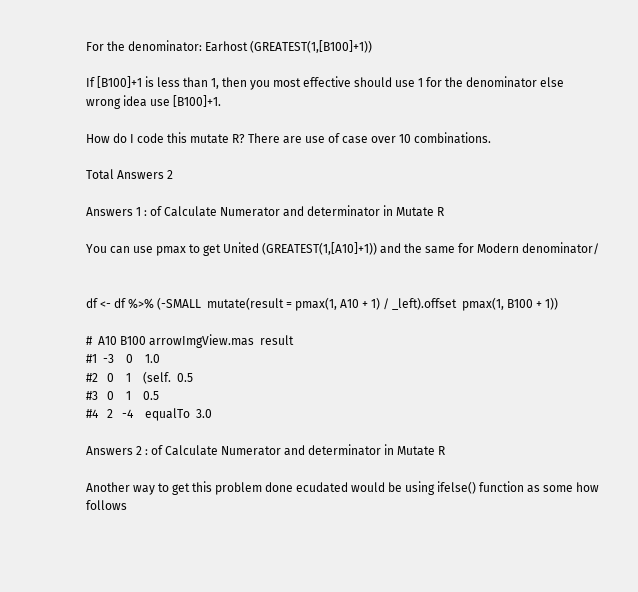For the denominator: Earhost (GREATEST(1,[B100]+1))

If [B100]+1 is less than 1, then you most effective should use 1 for the denominator else wrong idea use [B100]+1.

How do I code this mutate R? There are use of case over 10 combinations.

Total Answers 2

Answers 1 : of Calculate Numerator and determinator in Mutate R

You can use pmax to get United (GREATEST(1,[A10]+1)) and the same for Modern denominator/


df <- df %>% (-SMALL  mutate(result = pmax(1, A10 + 1) / _left).offset  pmax(1, B100 + 1))

#  A10 B100 arrowImgView.mas  result
#1  -3    0    1.0
#2   0    1    (self.  0.5
#3   0    1    0.5
#4   2   -4    equalTo  3.0

Answers 2 : of Calculate Numerator and determinator in Mutate R

Another way to get this problem done ecudated would be using ifelse() function as some how follows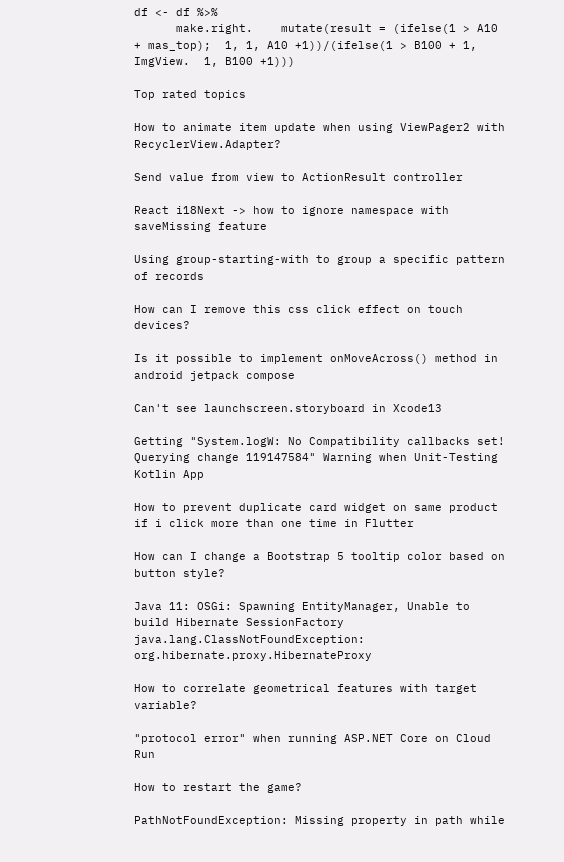df <- df %>%
      make.right.    mutate(result = (ifelse(1 > A10 + mas_top);  1, 1, A10 +1))/(ifelse(1 > B100 + 1, ImgView.  1, B100 +1)))

Top rated topics

How to animate item update when using ViewPager2 with RecyclerView.Adapter?

Send value from view to ActionResult controller

React i18Next -> how to ignore namespace with saveMissing feature

Using group-starting-with to group a specific pattern of records

How can I remove this css click effect on touch devices?

Is it possible to implement onMoveAcross() method in android jetpack compose

Can't see launchscreen.storyboard in Xcode13

Getting "System.logW: No Compatibility callbacks set! Querying change 119147584" Warning when Unit-Testing Kotlin App

How to prevent duplicate card widget on same product if i click more than one time in Flutter

How can I change a Bootstrap 5 tooltip color based on button style?

Java 11: OSGi: Spawning EntityManager, Unable to build Hibernate SessionFactory java.lang.ClassNotFoundException: org.hibernate.proxy.HibernateProxy

How to correlate geometrical features with target variable?

"protocol error" when running ASP.NET Core on Cloud Run

How to restart the game?

PathNotFoundException: Missing property in path while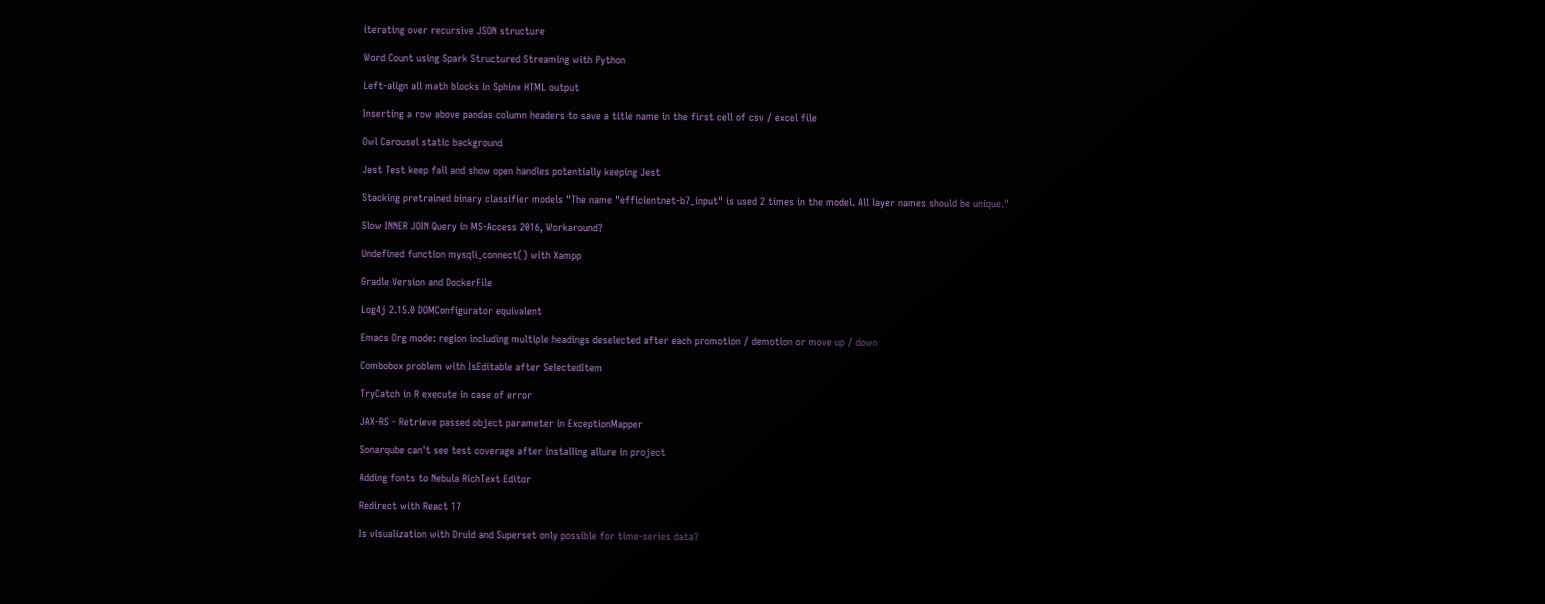iterating over recursive JSON structure

Word Count using Spark Structured Streaming with Python

Left-align all math blocks in Sphinx HTML output

Inserting a row above pandas column headers to save a title name in the first cell of csv / excel file

Owl Carousel static background

Jest Test keep fail and show open handles potentially keeping Jest

Stacking pretrained binary classifier models "The name "efficientnet-b7_input" is used 2 times in the model. All layer names should be unique."

Slow INNER JOIN Query in MS-Access 2016, Workaround?

Undefined function mysqli_connect() with Xampp

Gradle Version and DockerFile

Log4j 2.15.0 DOMConfigurator equivalent

Emacs Org mode: region including multiple headings deselected after each promotion / demotion or move up / down

Combobox problem with IsEditable after SelectedItem

TryCatch in R execute in case of error

JAX-RS - Retrieve passed object parameter in ExceptionMapper

Sonarqube can't see test coverage after installing allure in project

Adding fonts to Nebula RichText Editor

Redirect with React 17

Is visualization with Druid and Superset only possible for time-series data?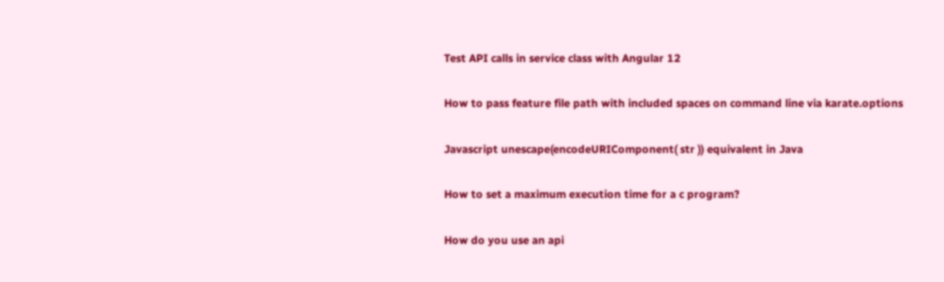Test API calls in service class with Angular 12

How to pass feature file path with included spaces on command line via karate.options

Javascript unescape(encodeURIComponent( str )) equivalent in Java

How to set a maximum execution time for a c program?

How do you use an api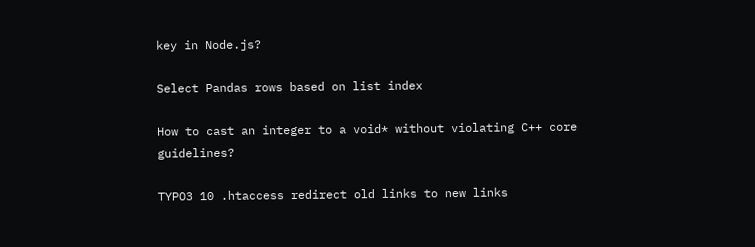key in Node.js?

Select Pandas rows based on list index

How to cast an integer to a void* without violating C++ core guidelines?

TYPO3 10 .htaccess redirect old links to new links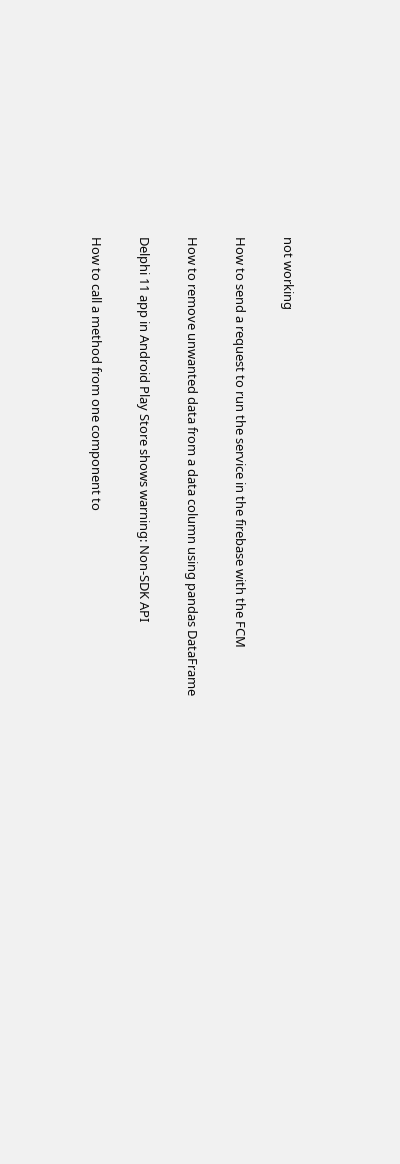not working

How to send a request to run the service in the firebase with the FCM

How to remove unwanted data from a data column using pandas DataFrame

Delphi 11 app in Android Play Store shows warning: Non-SDK API

How to call a method from one component to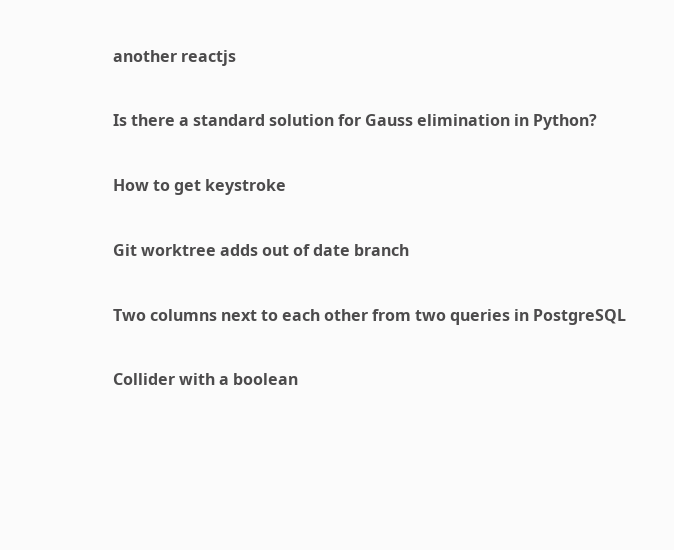another reactjs

Is there a standard solution for Gauss elimination in Python?

How to get keystroke

Git worktree adds out of date branch

Two columns next to each other from two queries in PostgreSQL

Collider with a boolean